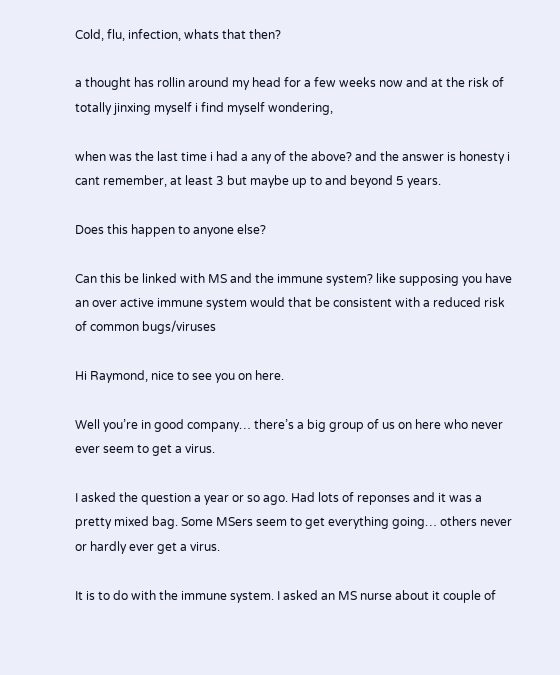Cold, flu, infection, whats that then?

a thought has rollin around my head for a few weeks now and at the risk of totally jinxing myself i find myself wondering,

when was the last time i had a any of the above? and the answer is honesty i cant remember, at least 3 but maybe up to and beyond 5 years.

Does this happen to anyone else?

Can this be linked with MS and the immune system? like supposing you have an over active immune system would that be consistent with a reduced risk of common bugs/viruses

Hi Raymond, nice to see you on here.

Well you’re in good company… there’s a big group of us on here who never ever seem to get a virus.

I asked the question a year or so ago. Had lots of reponses and it was a pretty mixed bag. Some MSers seem to get everything going… others never or hardly ever get a virus.

It is to do with the immune system. I asked an MS nurse about it couple of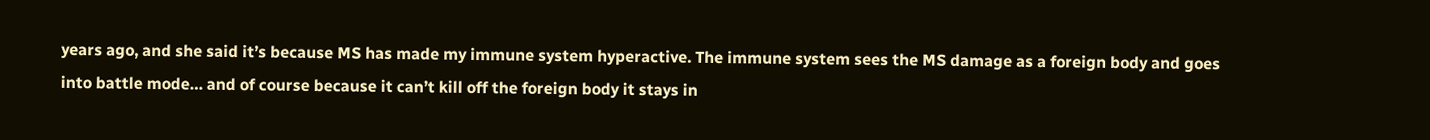years ago, and she said it’s because MS has made my immune system hyperactive. The immune system sees the MS damage as a foreign body and goes into battle mode… and of course because it can’t kill off the foreign body it stays in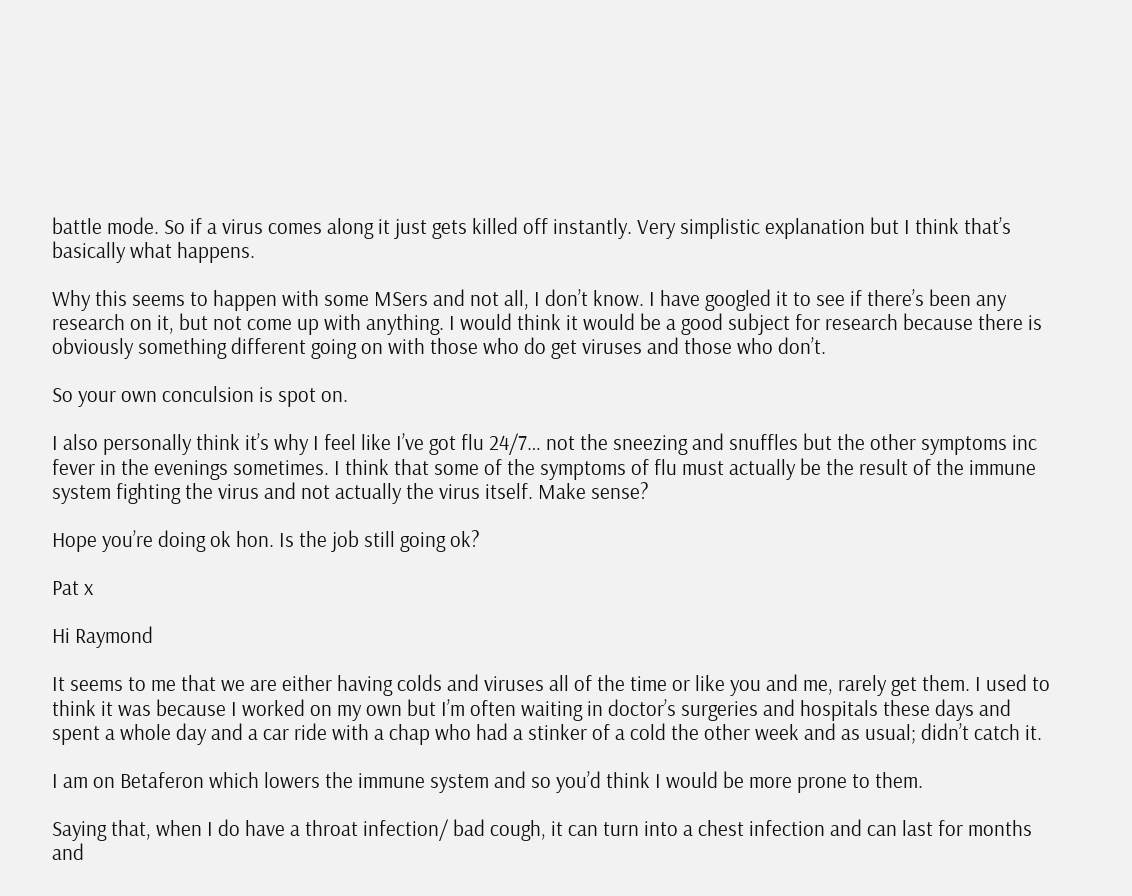battle mode. So if a virus comes along it just gets killed off instantly. Very simplistic explanation but I think that’s basically what happens.

Why this seems to happen with some MSers and not all, I don’t know. I have googled it to see if there’s been any research on it, but not come up with anything. I would think it would be a good subject for research because there is obviously something different going on with those who do get viruses and those who don’t.

So your own conculsion is spot on.

I also personally think it’s why I feel like I’ve got flu 24/7… not the sneezing and snuffles but the other symptoms inc fever in the evenings sometimes. I think that some of the symptoms of flu must actually be the result of the immune system fighting the virus and not actually the virus itself. Make sense?

Hope you’re doing ok hon. Is the job still going ok?

Pat x

Hi Raymond

It seems to me that we are either having colds and viruses all of the time or like you and me, rarely get them. I used to think it was because I worked on my own but I’m often waiting in doctor’s surgeries and hospitals these days and spent a whole day and a car ride with a chap who had a stinker of a cold the other week and as usual; didn’t catch it.

I am on Betaferon which lowers the immune system and so you’d think I would be more prone to them.

Saying that, when I do have a throat infection/ bad cough, it can turn into a chest infection and can last for months and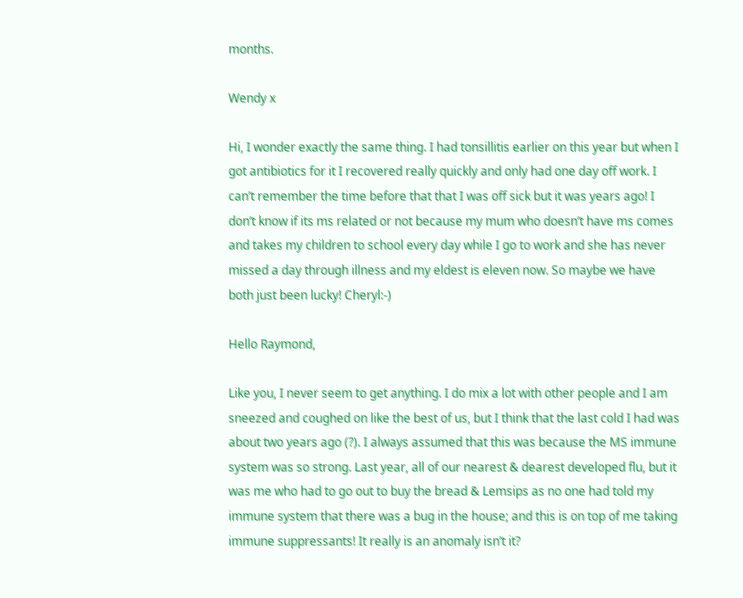months.

Wendy x

Hi, I wonder exactly the same thing. I had tonsillitis earlier on this year but when I got antibiotics for it I recovered really quickly and only had one day off work. I can’t remember the time before that that I was off sick but it was years ago! I don’t know if its ms related or not because my mum who doesn’t have ms comes and takes my children to school every day while I go to work and she has never missed a day through illness and my eldest is eleven now. So maybe we have both just been lucky! Cheryl:-)

Hello Raymond,

Like you, I never seem to get anything. I do mix a lot with other people and I am sneezed and coughed on like the best of us, but I think that the last cold I had was about two years ago (?). I always assumed that this was because the MS immune system was so strong. Last year, all of our nearest & dearest developed flu, but it was me who had to go out to buy the bread & Lemsips as no one had told my immune system that there was a bug in the house; and this is on top of me taking immune suppressants! It really is an anomaly isn’t it?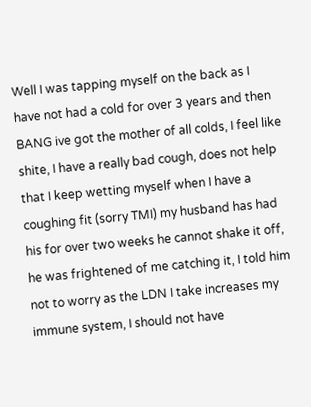Well I was tapping myself on the back as I have not had a cold for over 3 years and then BANG ive got the mother of all colds, I feel like shite, I have a really bad cough, does not help that I keep wetting myself when I have a coughing fit (sorry TMI) my husband has had his for over two weeks he cannot shake it off, he was frightened of me catching it, I told him not to worry as the LDN I take increases my immune system, I should not have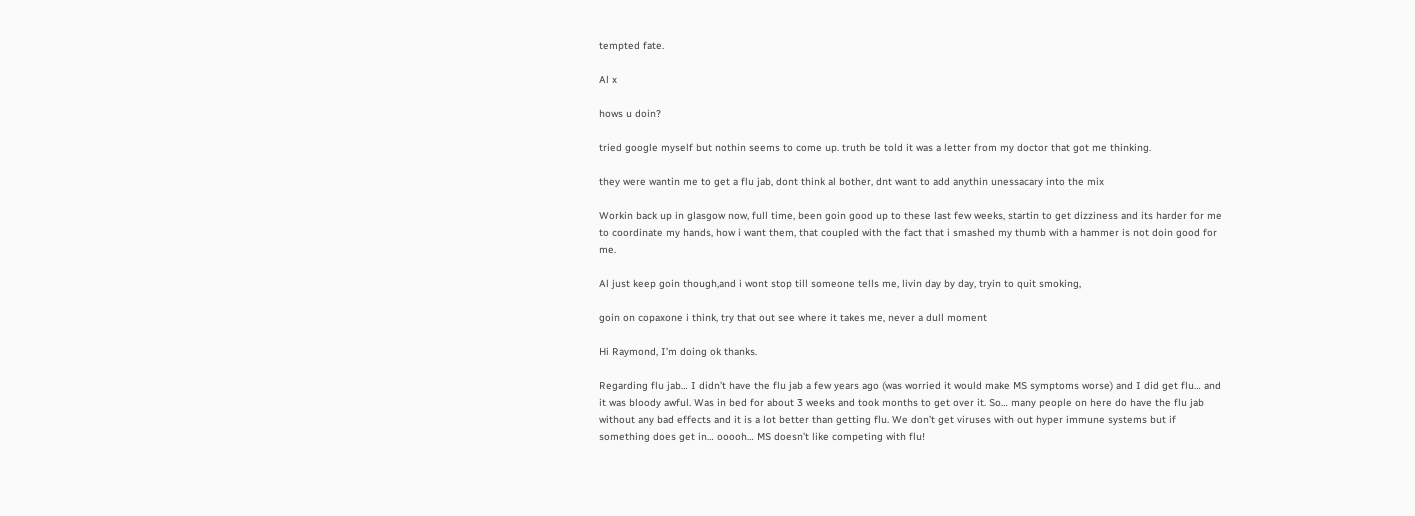tempted fate.

Al x

hows u doin?

tried google myself but nothin seems to come up. truth be told it was a letter from my doctor that got me thinking.

they were wantin me to get a flu jab, dont think al bother, dnt want to add anythin unessacary into the mix

Workin back up in glasgow now, full time, been goin good up to these last few weeks, startin to get dizziness and its harder for me to coordinate my hands, how i want them, that coupled with the fact that i smashed my thumb with a hammer is not doin good for me.

Al just keep goin though,and i wont stop till someone tells me, livin day by day, tryin to quit smoking,

goin on copaxone i think, try that out see where it takes me, never a dull moment

Hi Raymond, I’m doing ok thanks.

Regarding flu jab… I didn’t have the flu jab a few years ago (was worried it would make MS symptoms worse) and I did get flu… and it was bloody awful. Was in bed for about 3 weeks and took months to get over it. So… many people on here do have the flu jab without any bad effects and it is a lot better than getting flu. We don’t get viruses with out hyper immune systems but if something does get in… ooooh… MS doesn’t like competing with flu!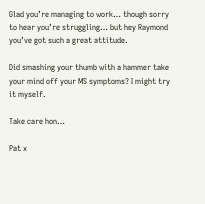Glad you’re managing to work… though sorry to hear you’re struggling… but hey Raymond you’ve got such a great attitude.

Did smashing your thumb with a hammer take your mind off your MS symptoms? I might try it myself.

Take care hon…

Pat x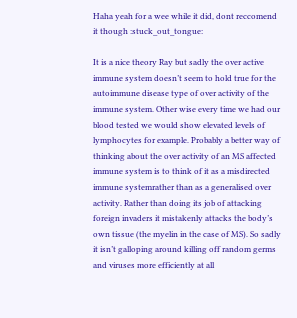Haha yeah for a wee while it did, dont reccomend it though :stuck_out_tongue:

It is a nice theory Ray but sadly the over active immune system doesn’t seem to hold true for the autoimmune disease type of over activity of the immune system. Other wise every time we had our blood tested we would show elevated levels of lymphocytes for example. Probably a better way of thinking about the over activity of an MS affected immune system is to think of it as a misdirected immune systemrather than as a generalised over activity. Rather than doing its job of attacking foreign invaders it mistakenly attacks the body’s own tissue (the myelin in the case of MS). So sadly it isn’t galloping around killing off random germs and viruses more efficiently at all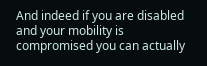And indeed if you are disabled and your mobility is compromised you can actually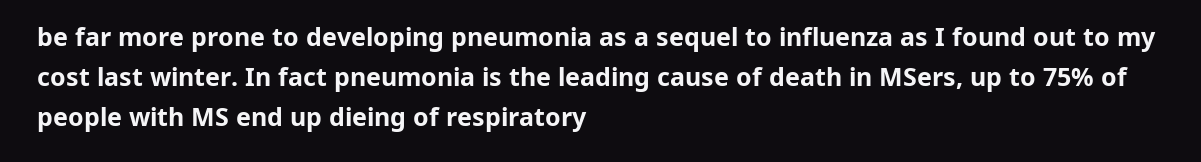be far more prone to developing pneumonia as a sequel to influenza as I found out to my cost last winter. In fact pneumonia is the leading cause of death in MSers, up to 75% of people with MS end up dieing of respiratory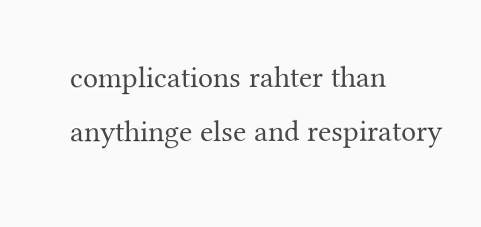complications rahter than anythinge else and respiratory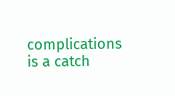complications is a catch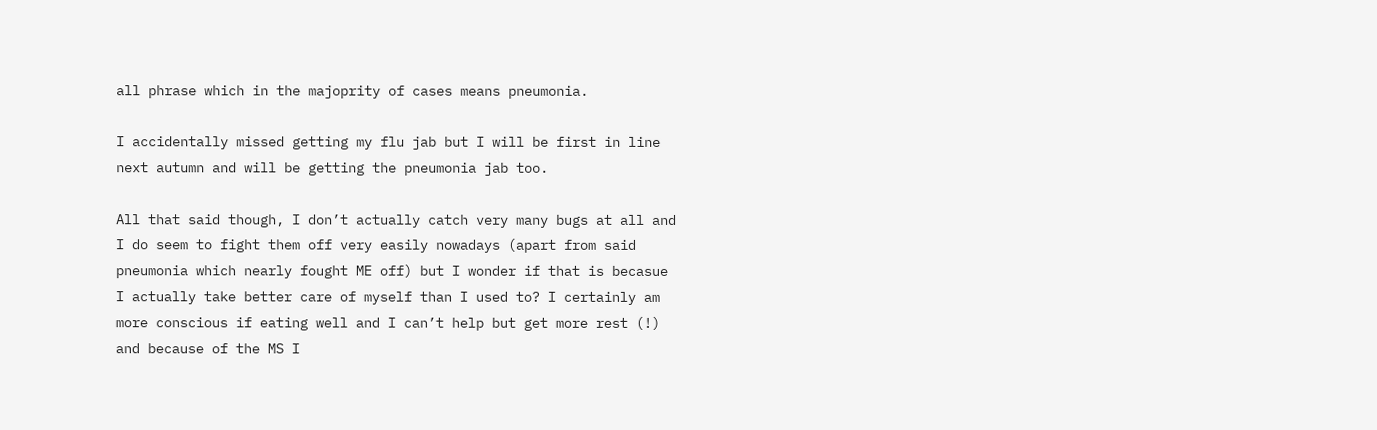all phrase which in the majoprity of cases means pneumonia.

I accidentally missed getting my flu jab but I will be first in line next autumn and will be getting the pneumonia jab too.

All that said though, I don’t actually catch very many bugs at all and I do seem to fight them off very easily nowadays (apart from said pneumonia which nearly fought ME off) but I wonder if that is becasue I actually take better care of myself than I used to? I certainly am more conscious if eating well and I can’t help but get more rest (!) and because of the MS I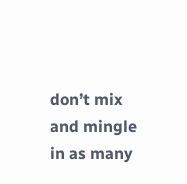don’t mix and mingle in as many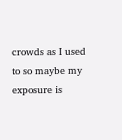crowds as I used to so maybe my exposure is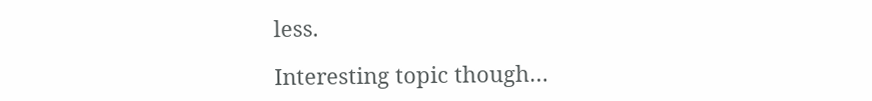less.

Interesting topic though…